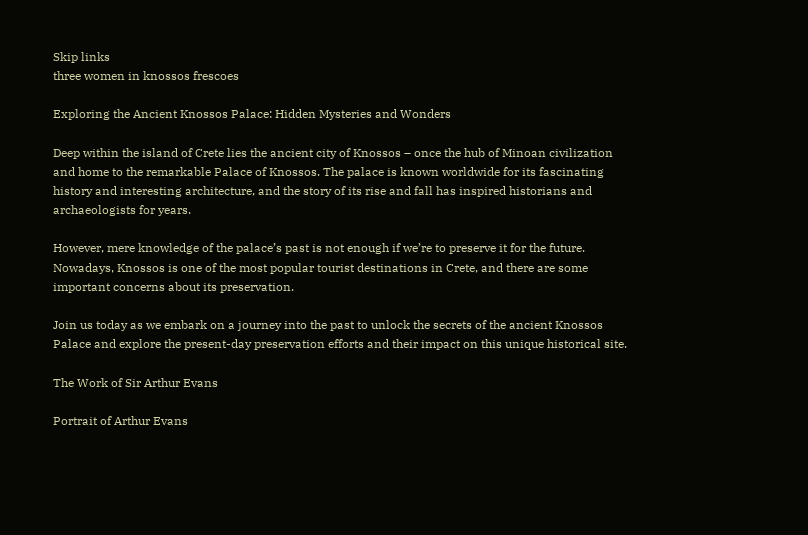Skip links
three women in knossos frescoes

Exploring the Ancient Knossos Palace: Hidden Mysteries and Wonders

Deep within the island of Crete lies the ancient city of Knossos – once the hub of Minoan civilization and home to the remarkable Palace of Knossos. The palace is known worldwide for its fascinating history and interesting architecture, and the story of its rise and fall has inspired historians and archaeologists for years.

However, mere knowledge of the palace’s past is not enough if we’re to preserve it for the future. Nowadays, Knossos is one of the most popular tourist destinations in Crete, and there are some important concerns about its preservation.

Join us today as we embark on a journey into the past to unlock the secrets of the ancient Knossos Palace and explore the present-day preservation efforts and their impact on this unique historical site.

The Work of Sir Arthur Evans

Portrait of Arthur Evans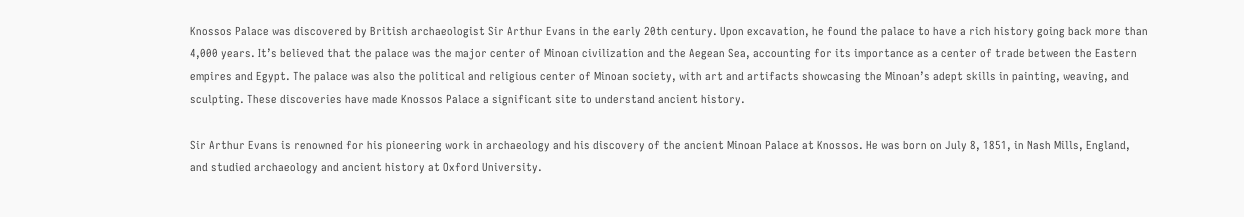Knossos Palace was discovered by British archaeologist Sir Arthur Evans in the early 20th century. Upon excavation, he found the palace to have a rich history going back more than 4,000 years. It’s believed that the palace was the major center of Minoan civilization and the Aegean Sea, accounting for its importance as a center of trade between the Eastern empires and Egypt. The palace was also the political and religious center of Minoan society, with art and artifacts showcasing the Minoan’s adept skills in painting, weaving, and sculpting. These discoveries have made Knossos Palace a significant site to understand ancient history.

Sir Arthur Evans is renowned for his pioneering work in archaeology and his discovery of the ancient Minoan Palace at Knossos. He was born on July 8, 1851, in Nash Mills, England, and studied archaeology and ancient history at Oxford University.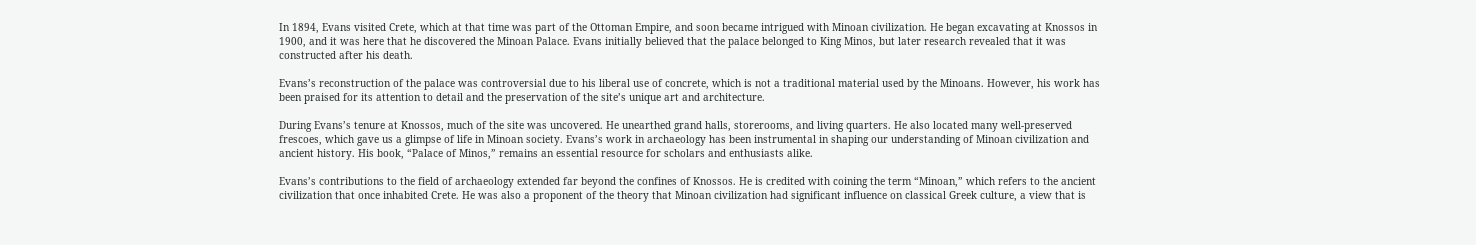In 1894, Evans visited Crete, which at that time was part of the Ottoman Empire, and soon became intrigued with Minoan civilization. He began excavating at Knossos in 1900, and it was here that he discovered the Minoan Palace. Evans initially believed that the palace belonged to King Minos, but later research revealed that it was constructed after his death.

Evans’s reconstruction of the palace was controversial due to his liberal use of concrete, which is not a traditional material used by the Minoans. However, his work has been praised for its attention to detail and the preservation of the site’s unique art and architecture.

During Evans’s tenure at Knossos, much of the site was uncovered. He unearthed grand halls, storerooms, and living quarters. He also located many well-preserved frescoes, which gave us a glimpse of life in Minoan society. Evans’s work in archaeology has been instrumental in shaping our understanding of Minoan civilization and ancient history. His book, “Palace of Minos,” remains an essential resource for scholars and enthusiasts alike.

Evans’s contributions to the field of archaeology extended far beyond the confines of Knossos. He is credited with coining the term “Minoan,” which refers to the ancient civilization that once inhabited Crete. He was also a proponent of the theory that Minoan civilization had significant influence on classical Greek culture, a view that is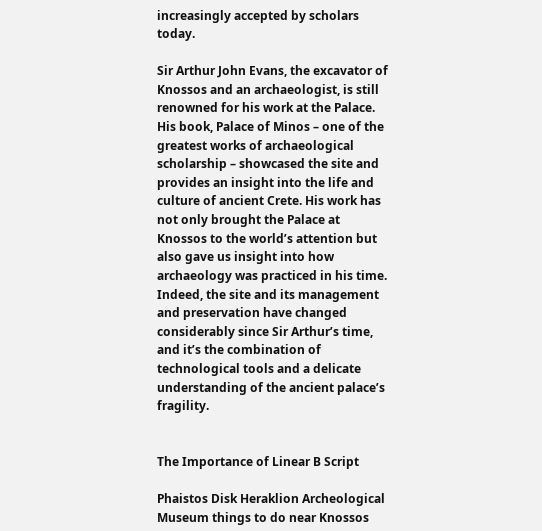increasingly accepted by scholars today.

Sir Arthur John Evans, the excavator of Knossos and an archaeologist, is still renowned for his work at the Palace. His book, Palace of Minos – one of the greatest works of archaeological scholarship – showcased the site and provides an insight into the life and culture of ancient Crete. His work has not only brought the Palace at Knossos to the world’s attention but also gave us insight into how archaeology was practiced in his time. Indeed, the site and its management and preservation have changed considerably since Sir Arthur’s time, and it’s the combination of technological tools and a delicate understanding of the ancient palace’s fragility.


The Importance of Linear B Script

Phaistos Disk Heraklion Archeological Museum things to do near Knossos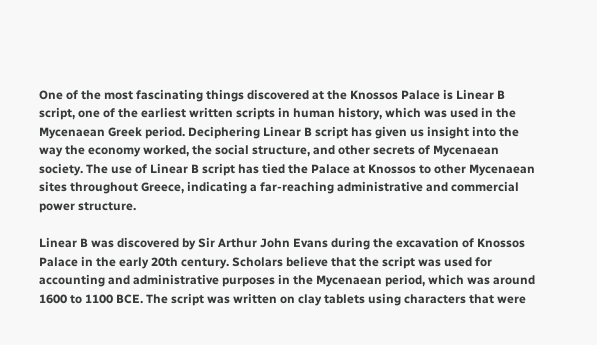One of the most fascinating things discovered at the Knossos Palace is Linear B script, one of the earliest written scripts in human history, which was used in the Mycenaean Greek period. Deciphering Linear B script has given us insight into the way the economy worked, the social structure, and other secrets of Mycenaean society. The use of Linear B script has tied the Palace at Knossos to other Mycenaean sites throughout Greece, indicating a far-reaching administrative and commercial power structure.

Linear B was discovered by Sir Arthur John Evans during the excavation of Knossos Palace in the early 20th century. Scholars believe that the script was used for accounting and administrative purposes in the Mycenaean period, which was around 1600 to 1100 BCE. The script was written on clay tablets using characters that were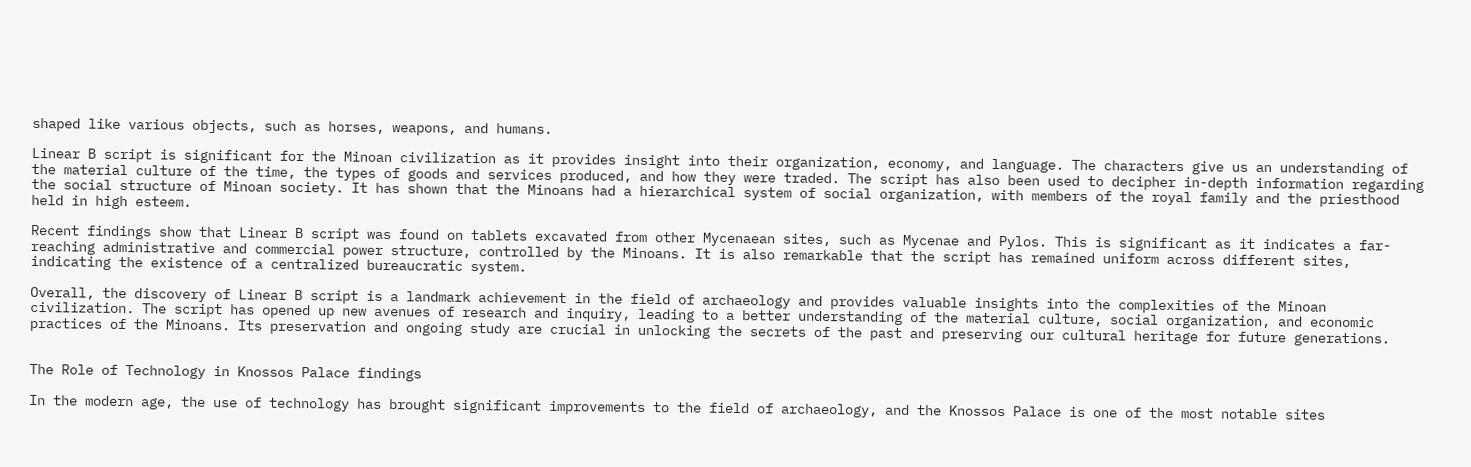shaped like various objects, such as horses, weapons, and humans.

Linear B script is significant for the Minoan civilization as it provides insight into their organization, economy, and language. The characters give us an understanding of the material culture of the time, the types of goods and services produced, and how they were traded. The script has also been used to decipher in-depth information regarding the social structure of Minoan society. It has shown that the Minoans had a hierarchical system of social organization, with members of the royal family and the priesthood held in high esteem.

Recent findings show that Linear B script was found on tablets excavated from other Mycenaean sites, such as Mycenae and Pylos. This is significant as it indicates a far-reaching administrative and commercial power structure, controlled by the Minoans. It is also remarkable that the script has remained uniform across different sites, indicating the existence of a centralized bureaucratic system.

Overall, the discovery of Linear B script is a landmark achievement in the field of archaeology and provides valuable insights into the complexities of the Minoan civilization. The script has opened up new avenues of research and inquiry, leading to a better understanding of the material culture, social organization, and economic practices of the Minoans. Its preservation and ongoing study are crucial in unlocking the secrets of the past and preserving our cultural heritage for future generations.


The Role of Technology in Knossos Palace findings

In the modern age, the use of technology has brought significant improvements to the field of archaeology, and the Knossos Palace is one of the most notable sites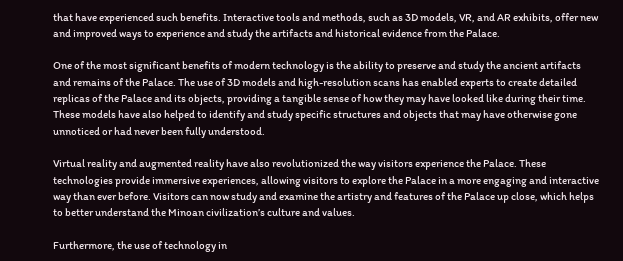that have experienced such benefits. Interactive tools and methods, such as 3D models, VR, and AR exhibits, offer new and improved ways to experience and study the artifacts and historical evidence from the Palace.

One of the most significant benefits of modern technology is the ability to preserve and study the ancient artifacts and remains of the Palace. The use of 3D models and high-resolution scans has enabled experts to create detailed replicas of the Palace and its objects, providing a tangible sense of how they may have looked like during their time. These models have also helped to identify and study specific structures and objects that may have otherwise gone unnoticed or had never been fully understood.

Virtual reality and augmented reality have also revolutionized the way visitors experience the Palace. These technologies provide immersive experiences, allowing visitors to explore the Palace in a more engaging and interactive way than ever before. Visitors can now study and examine the artistry and features of the Palace up close, which helps to better understand the Minoan civilization’s culture and values.

Furthermore, the use of technology in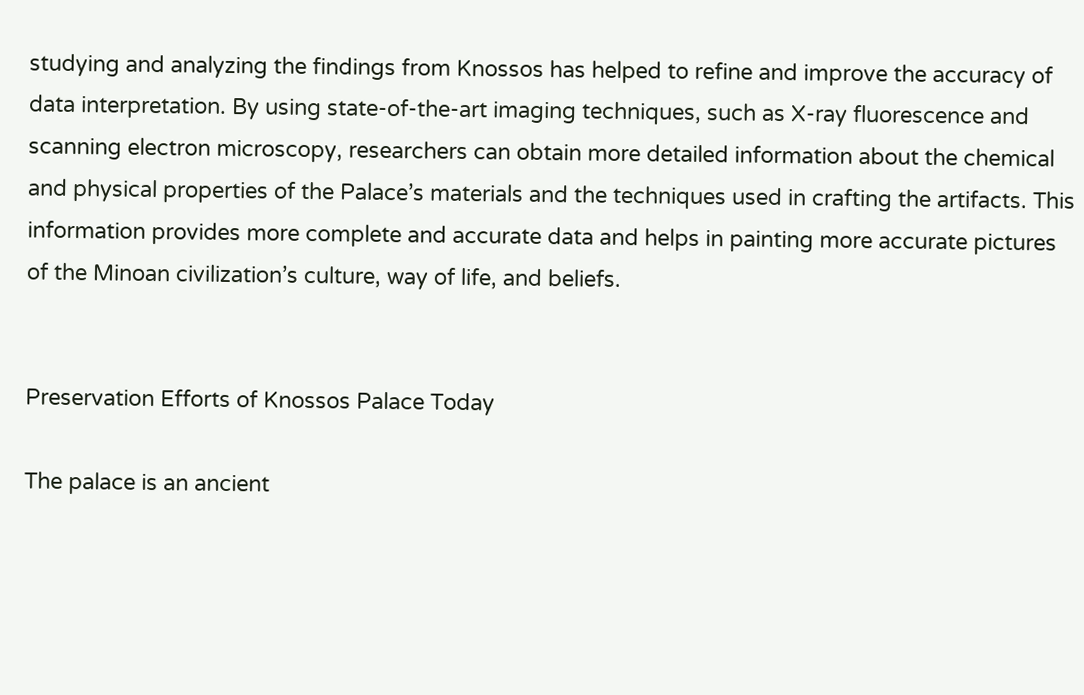studying and analyzing the findings from Knossos has helped to refine and improve the accuracy of data interpretation. By using state-of-the-art imaging techniques, such as X-ray fluorescence and scanning electron microscopy, researchers can obtain more detailed information about the chemical and physical properties of the Palace’s materials and the techniques used in crafting the artifacts. This information provides more complete and accurate data and helps in painting more accurate pictures of the Minoan civilization’s culture, way of life, and beliefs.


Preservation Efforts of Knossos Palace Today

The palace is an ancient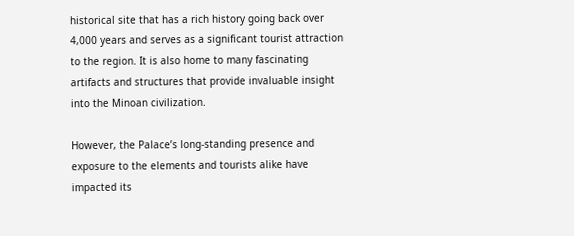historical site that has a rich history going back over 4,000 years and serves as a significant tourist attraction to the region. It is also home to many fascinating artifacts and structures that provide invaluable insight into the Minoan civilization.

However, the Palace’s long-standing presence and exposure to the elements and tourists alike have impacted its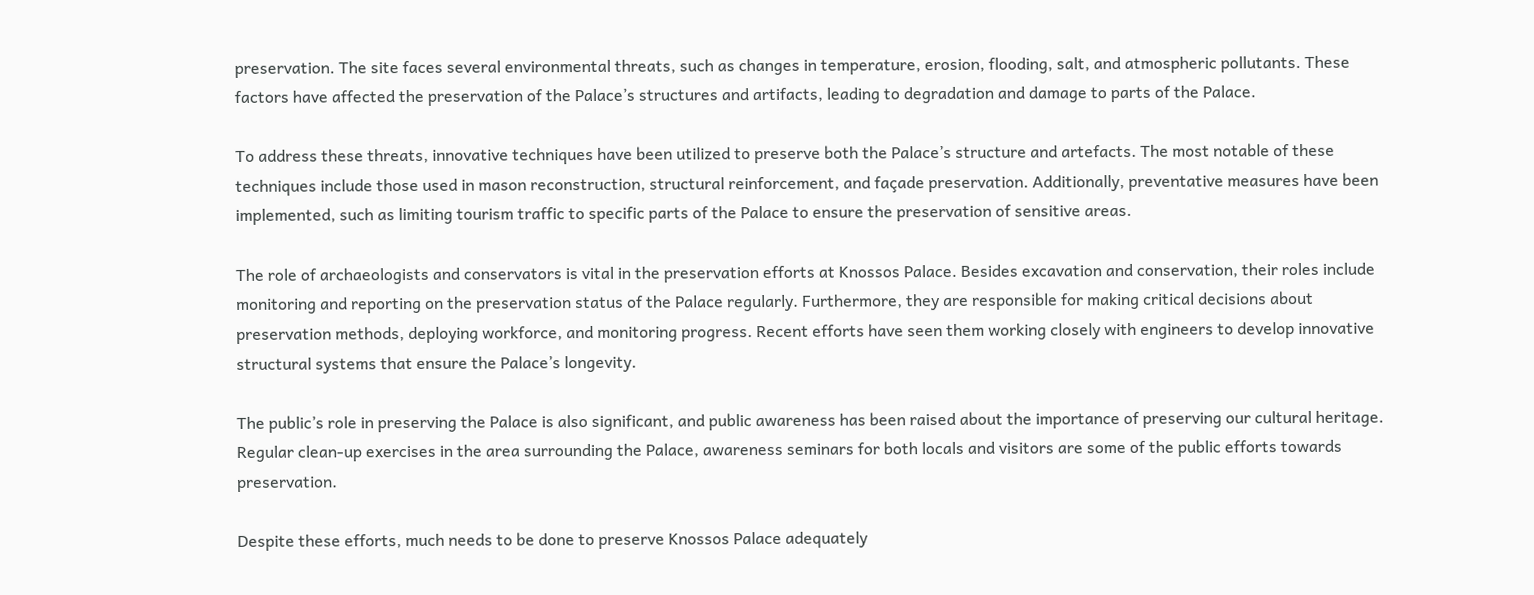preservation. The site faces several environmental threats, such as changes in temperature, erosion, flooding, salt, and atmospheric pollutants. These factors have affected the preservation of the Palace’s structures and artifacts, leading to degradation and damage to parts of the Palace.

To address these threats, innovative techniques have been utilized to preserve both the Palace’s structure and artefacts. The most notable of these techniques include those used in mason reconstruction, structural reinforcement, and façade preservation. Additionally, preventative measures have been implemented, such as limiting tourism traffic to specific parts of the Palace to ensure the preservation of sensitive areas.

The role of archaeologists and conservators is vital in the preservation efforts at Knossos Palace. Besides excavation and conservation, their roles include monitoring and reporting on the preservation status of the Palace regularly. Furthermore, they are responsible for making critical decisions about preservation methods, deploying workforce, and monitoring progress. Recent efforts have seen them working closely with engineers to develop innovative structural systems that ensure the Palace’s longevity.

The public’s role in preserving the Palace is also significant, and public awareness has been raised about the importance of preserving our cultural heritage. Regular clean-up exercises in the area surrounding the Palace, awareness seminars for both locals and visitors are some of the public efforts towards preservation.

Despite these efforts, much needs to be done to preserve Knossos Palace adequately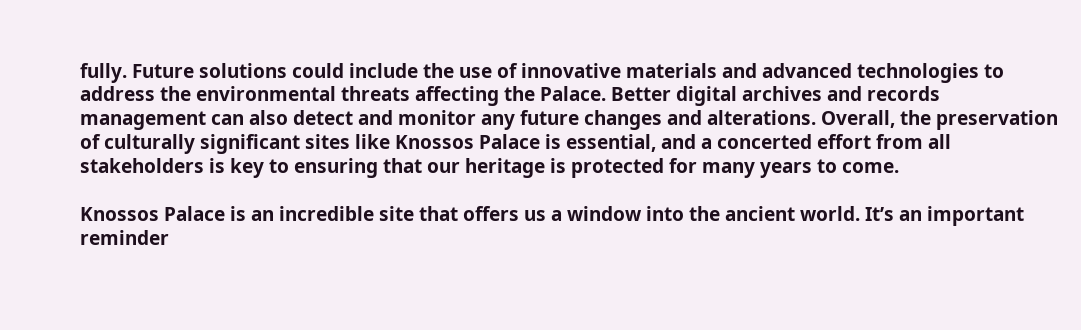fully. Future solutions could include the use of innovative materials and advanced technologies to address the environmental threats affecting the Palace. Better digital archives and records management can also detect and monitor any future changes and alterations. Overall, the preservation of culturally significant sites like Knossos Palace is essential, and a concerted effort from all stakeholders is key to ensuring that our heritage is protected for many years to come.

Knossos Palace is an incredible site that offers us a window into the ancient world. It’s an important reminder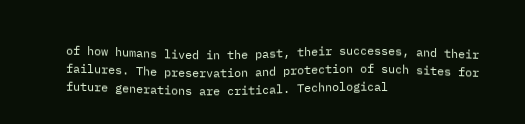of how humans lived in the past, their successes, and their failures. The preservation and protection of such sites for future generations are critical. Technological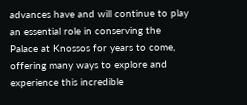advances have and will continue to play an essential role in conserving the Palace at Knossos for years to come, offering many ways to explore and experience this incredible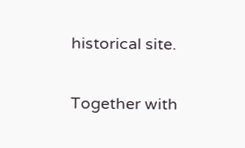historical site.

Together with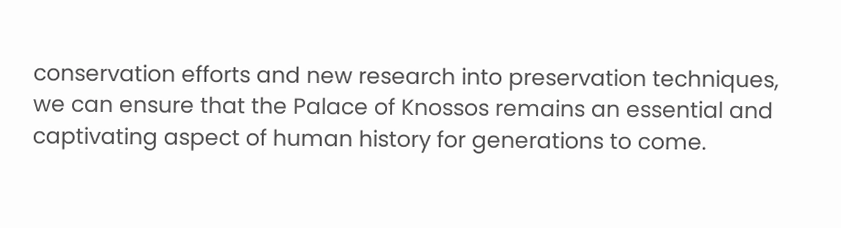conservation efforts and new research into preservation techniques, we can ensure that the Palace of Knossos remains an essential and captivating aspect of human history for generations to come.